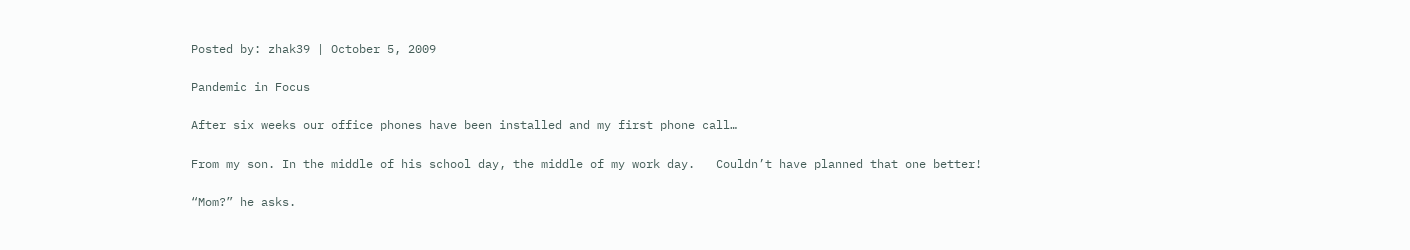Posted by: zhak39 | October 5, 2009

Pandemic in Focus

After six weeks our office phones have been installed and my first phone call…

From my son. In the middle of his school day, the middle of my work day.   Couldn’t have planned that one better!

“Mom?” he asks.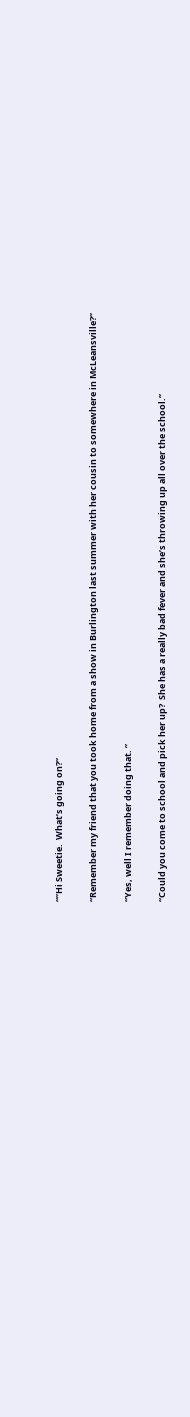“”Hi Sweetie.  What’s going on?”

“Remember my friend that you took home from a show in Burlington last summer with her cousin to somewhere in McLeansville?”

“Yes, well I remember doing that. ”

“Could you come to school and pick her up?  She has a really bad fever and she’s throwing up all over the school.”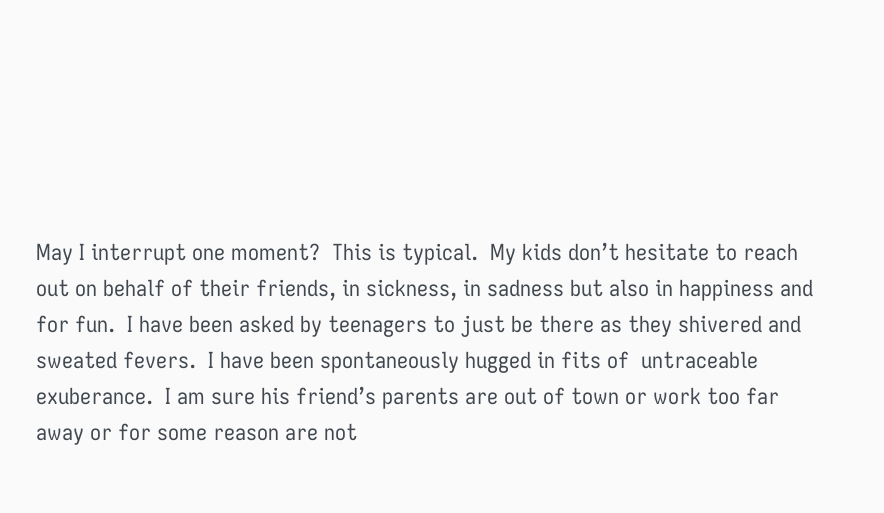May I interrupt one moment?  This is typical.  My kids don’t hesitate to reach out on behalf of their friends, in sickness, in sadness but also in happiness and for fun.  I have been asked by teenagers to just be there as they shivered and sweated fevers.  I have been spontaneously hugged in fits of  untraceable exuberance.  I am sure his friend’s parents are out of town or work too far away or for some reason are not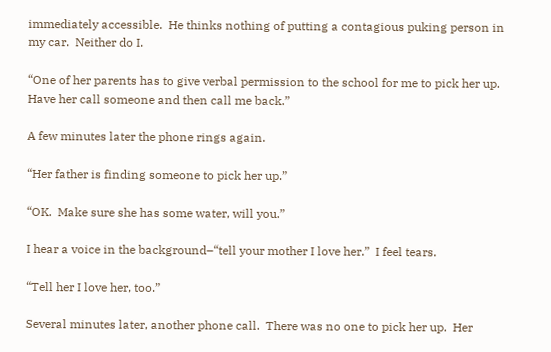immediately accessible.  He thinks nothing of putting a contagious puking person in my car.  Neither do I.

“One of her parents has to give verbal permission to the school for me to pick her up.  Have her call someone and then call me back.”

A few minutes later the phone rings again.

“Her father is finding someone to pick her up.”

“OK.  Make sure she has some water, will you.”

I hear a voice in the background–“tell your mother I love her.”  I feel tears.

“Tell her I love her, too.”

Several minutes later, another phone call.  There was no one to pick her up.  Her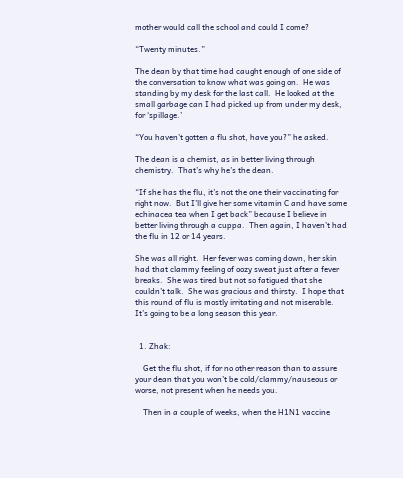mother would call the school and could I come?

“Twenty minutes.”

The dean by that time had caught enough of one side of the conversation to know what was going on.  He was standing by my desk for the last call.  He looked at the small garbage can I had picked up from under my desk, for ‘spillage.’

“You haven’t gotten a flu shot, have you?” he asked.

The dean is a chemist, as in better living through chemistry.  That’s why he’s the dean.

“If she has the flu, it’s not the one their vaccinating for right now.  But I’ll give her some vitamin C and have some echinacea tea when I get back” because I believe in better living through a cuppa.  Then again, I haven’t had the flu in 12 or 14 years.

She was all right.  Her fever was coming down, her skin had that clammy feeling of oozy sweat just after a fever breaks.  She was tired but not so fatigued that she couldn’t talk.  She was gracious and thirsty.  I hope that this round of flu is mostly irritating and not miserable.  It’s going to be a long season this year.


  1. Zhak:

    Get the flu shot, if for no other reason than to assure your dean that you won’t be cold/clammy/nauseous or worse, not present when he needs you.

    Then in a couple of weeks, when the H1N1 vaccine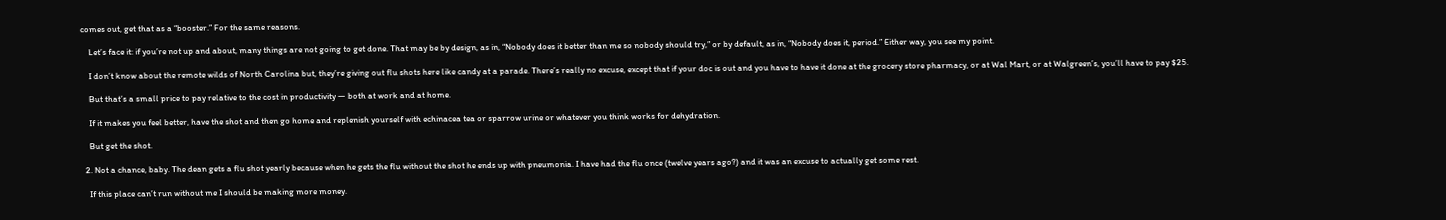comes out, get that as a “booster.” For the same reasons.

    Let’s face it: if you’re not up and about, many things are not going to get done. That may be by design, as in, “Nobody does it better than me so nobody should try,” or by default, as in, “Nobody does it, period.” Either way, you see my point.

    I don’t know about the remote wilds of North Carolina but, they’re giving out flu shots here like candy at a parade. There’s really no excuse, except that if your doc is out and you have to have it done at the grocery store pharmacy, or at Wal Mart, or at Walgreen’s, you’ll have to pay $25.

    But that’s a small price to pay relative to the cost in productivity — both at work and at home.

    If it makes you feel better, have the shot and then go home and replenish yourself with echinacea tea or sparrow urine or whatever you think works for dehydration.

    But get the shot.

  2. Not a chance, baby. The dean gets a flu shot yearly because when he gets the flu without the shot he ends up with pneumonia. I have had the flu once (twelve years ago?) and it was an excuse to actually get some rest.

    If this place can’t run without me I should be making more money.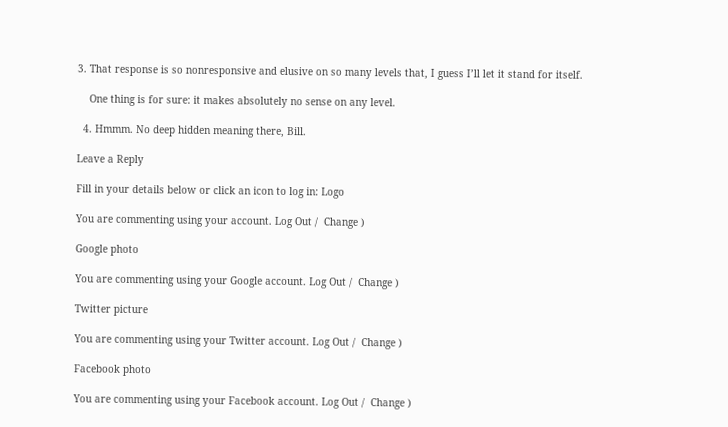3. That response is so nonresponsive and elusive on so many levels that, I guess I’ll let it stand for itself.

    One thing is for sure: it makes absolutely no sense on any level.

  4. Hmmm. No deep hidden meaning there, Bill.

Leave a Reply

Fill in your details below or click an icon to log in: Logo

You are commenting using your account. Log Out /  Change )

Google photo

You are commenting using your Google account. Log Out /  Change )

Twitter picture

You are commenting using your Twitter account. Log Out /  Change )

Facebook photo

You are commenting using your Facebook account. Log Out /  Change )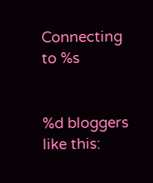Connecting to %s


%d bloggers like this: